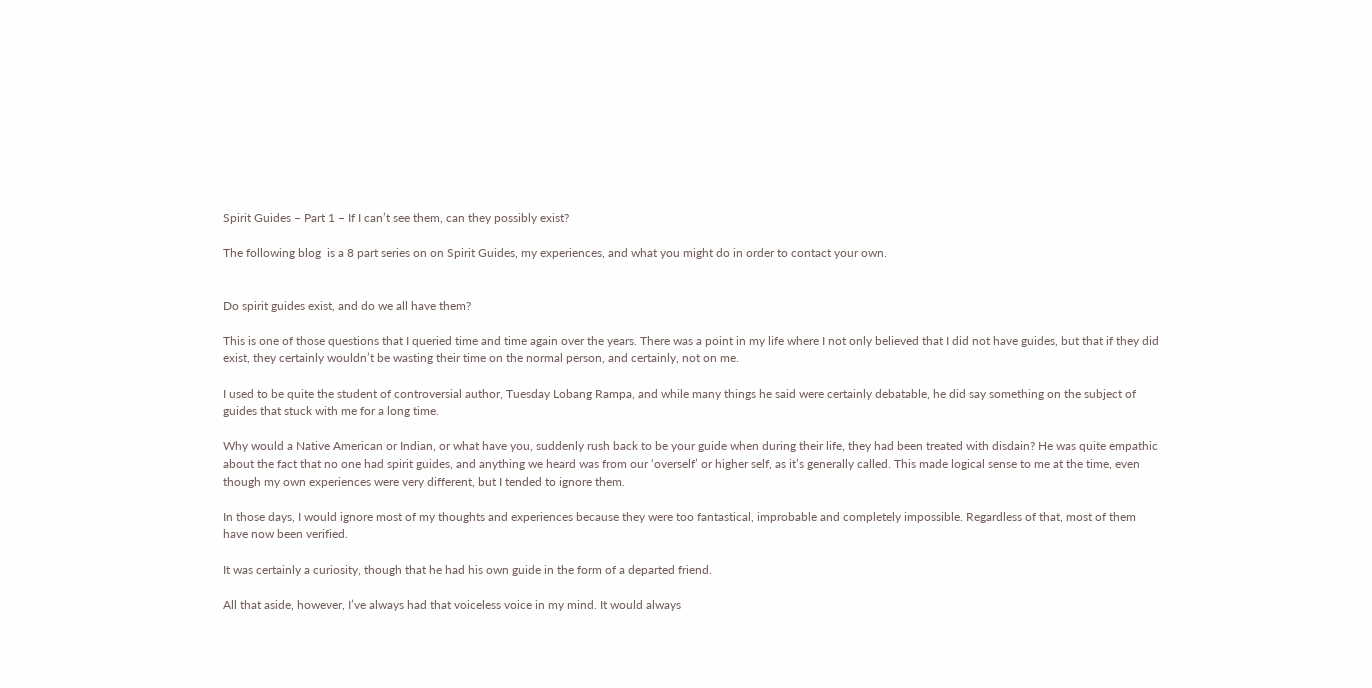Spirit Guides – Part 1 – If I can’t see them, can they possibly exist?

The following blog  is a 8 part series on on Spirit Guides, my experiences, and what you might do in order to contact your own.


Do spirit guides exist, and do we all have them?

This is one of those questions that I queried time and time again over the years. There was a point in my life where I not only believed that I did not have guides, but that if they did exist, they certainly wouldn’t be wasting their time on the normal person, and certainly, not on me.

I used to be quite the student of controversial author, Tuesday Lobang Rampa, and while many things he said were certainly debatable, he did say something on the subject of guides that stuck with me for a long time.

Why would a Native American or Indian, or what have you, suddenly rush back to be your guide when during their life, they had been treated with disdain? He was quite empathic about the fact that no one had spirit guides, and anything we heard was from our ‘overself’ or higher self, as it’s generally called. This made logical sense to me at the time, even though my own experiences were very different, but I tended to ignore them.

In those days, I would ignore most of my thoughts and experiences because they were too fantastical, improbable and completely impossible. Regardless of that, most of them have now been verified.

It was certainly a curiosity, though that he had his own guide in the form of a departed friend.

All that aside, however, I’ve always had that voiceless voice in my mind. It would always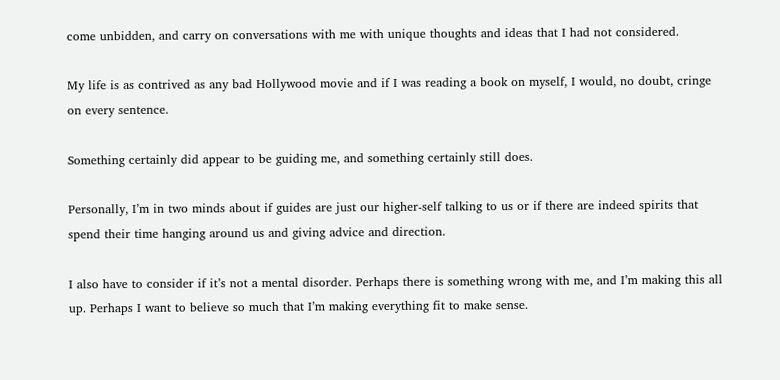come unbidden, and carry on conversations with me with unique thoughts and ideas that I had not considered.

My life is as contrived as any bad Hollywood movie and if I was reading a book on myself, I would, no doubt, cringe on every sentence.

Something certainly did appear to be guiding me, and something certainly still does.

Personally, I’m in two minds about if guides are just our higher-self talking to us or if there are indeed spirits that spend their time hanging around us and giving advice and direction.

I also have to consider if it’s not a mental disorder. Perhaps there is something wrong with me, and I’m making this all up. Perhaps I want to believe so much that I’m making everything fit to make sense.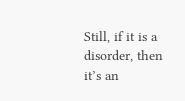Still, if it is a disorder, then it’s an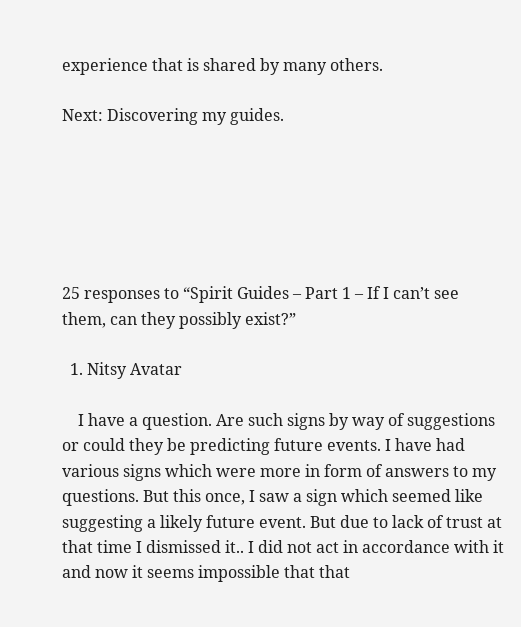experience that is shared by many others.

Next: Discovering my guides.






25 responses to “Spirit Guides – Part 1 – If I can’t see them, can they possibly exist?”

  1. Nitsy Avatar

    I have a question. Are such signs by way of suggestions or could they be predicting future events. I have had various signs which were more in form of answers to my questions. But this once, I saw a sign which seemed like suggesting a likely future event. But due to lack of trust at that time I dismissed it.. I did not act in accordance with it and now it seems impossible that that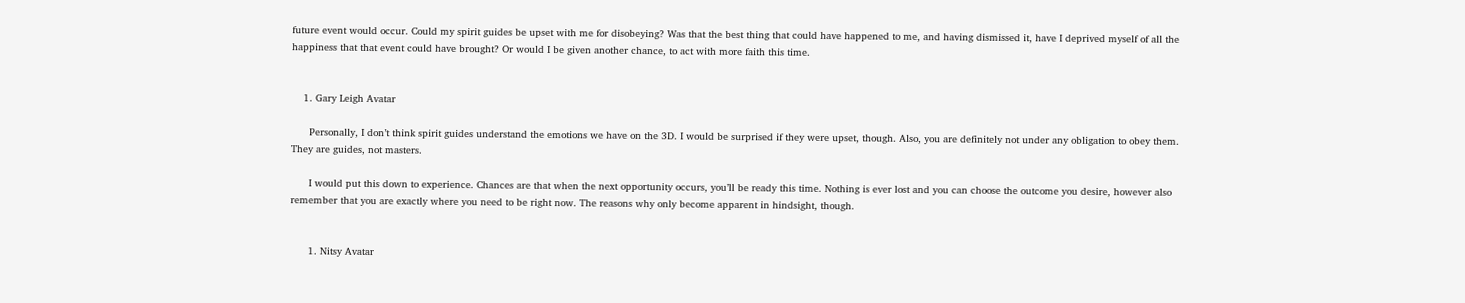future event would occur. Could my spirit guides be upset with me for disobeying? Was that the best thing that could have happened to me, and having dismissed it, have I deprived myself of all the happiness that that event could have brought? Or would I be given another chance, to act with more faith this time.


    1. Gary Leigh Avatar

      Personally, I don’t think spirit guides understand the emotions we have on the 3D. I would be surprised if they were upset, though. Also, you are definitely not under any obligation to obey them. They are guides, not masters.

      I would put this down to experience. Chances are that when the next opportunity occurs, you’ll be ready this time. Nothing is ever lost and you can choose the outcome you desire, however also remember that you are exactly where you need to be right now. The reasons why only become apparent in hindsight, though.


      1. Nitsy Avatar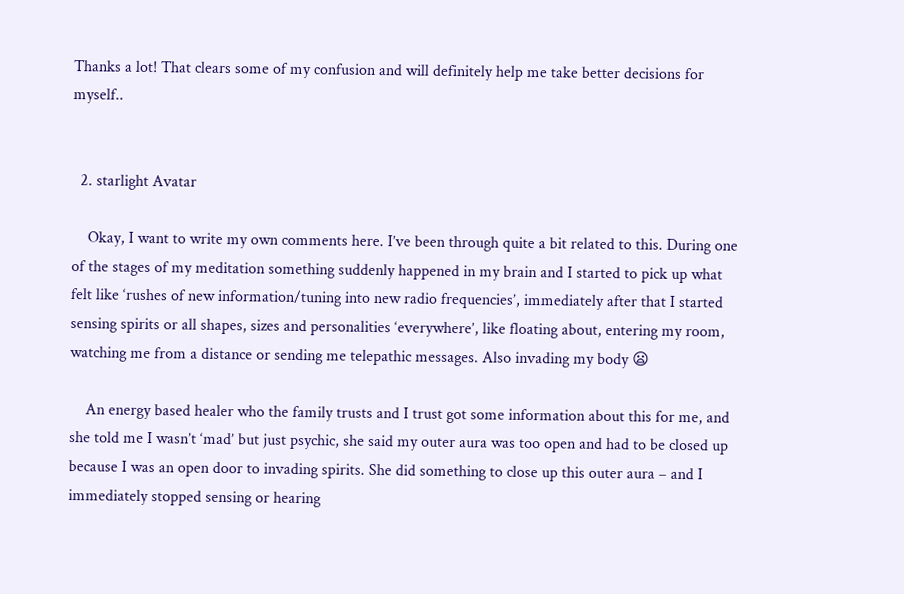Thanks a lot! That clears some of my confusion and will definitely help me take better decisions for myself..


  2. starlight Avatar

    Okay, I want to write my own comments here. I’ve been through quite a bit related to this. During one of the stages of my meditation something suddenly happened in my brain and I started to pick up what felt like ‘rushes of new information/tuning into new radio frequencies’, immediately after that I started sensing spirits or all shapes, sizes and personalities ‘everywhere’, like floating about, entering my room, watching me from a distance or sending me telepathic messages. Also invading my body 😦

    An energy based healer who the family trusts and I trust got some information about this for me, and she told me I wasn’t ‘mad’ but just psychic, she said my outer aura was too open and had to be closed up because I was an open door to invading spirits. She did something to close up this outer aura – and I immediately stopped sensing or hearing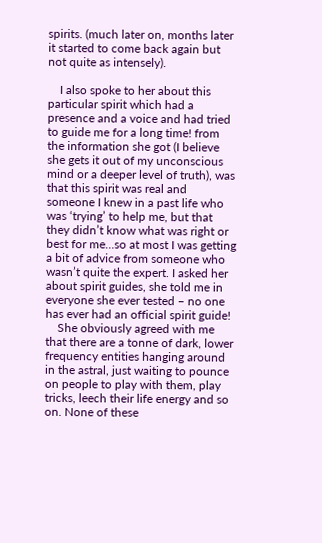spirits. (much later on, months later it started to come back again but not quite as intensely).

    I also spoke to her about this particular spirit which had a presence and a voice and had tried to guide me for a long time! from the information she got (I believe she gets it out of my unconscious mind or a deeper level of truth), was that this spirit was real and someone I knew in a past life who was ‘trying’ to help me, but that they didn’t know what was right or best for me…so at most I was getting a bit of advice from someone who wasn’t quite the expert. I asked her about spirit guides, she told me in everyone she ever tested – no one has ever had an official spirit guide!
    She obviously agreed with me that there are a tonne of dark, lower frequency entities hanging around in the astral, just waiting to pounce on people to play with them, play tricks, leech their life energy and so on. None of these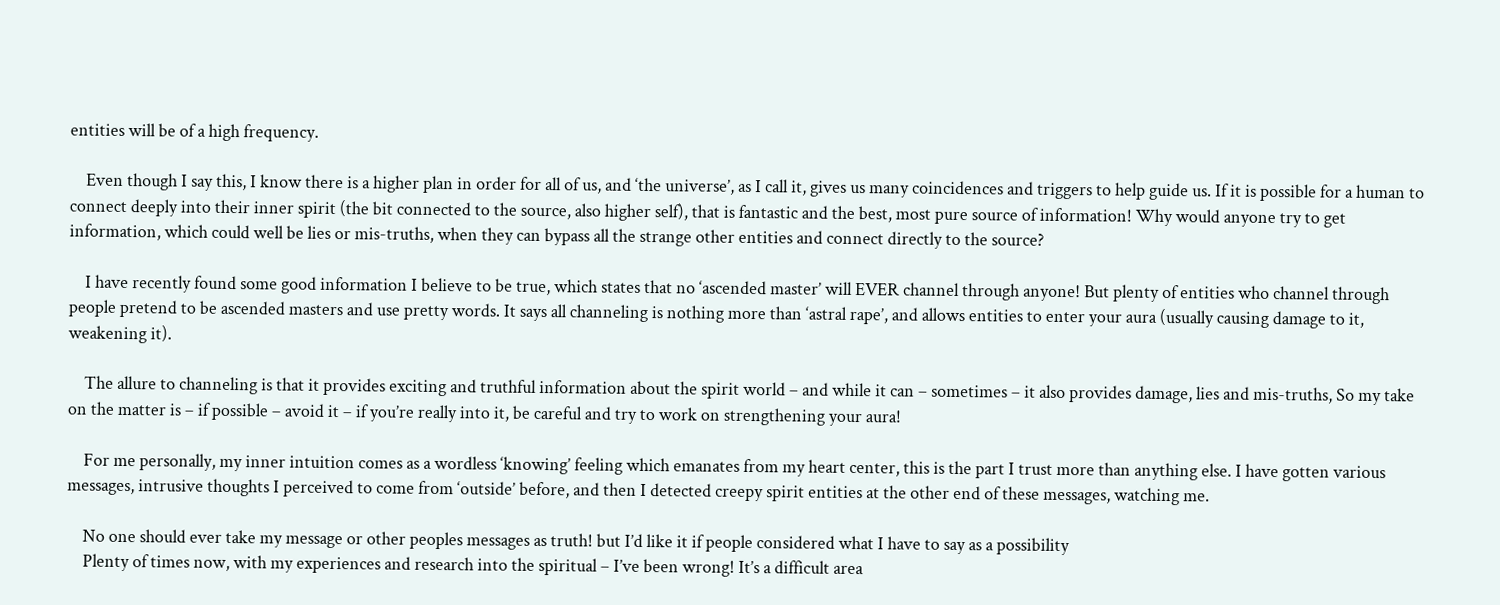entities will be of a high frequency.

    Even though I say this, I know there is a higher plan in order for all of us, and ‘the universe’, as I call it, gives us many coincidences and triggers to help guide us. If it is possible for a human to connect deeply into their inner spirit (the bit connected to the source, also higher self), that is fantastic and the best, most pure source of information! Why would anyone try to get information, which could well be lies or mis-truths, when they can bypass all the strange other entities and connect directly to the source?

    I have recently found some good information I believe to be true, which states that no ‘ascended master’ will EVER channel through anyone! But plenty of entities who channel through people pretend to be ascended masters and use pretty words. It says all channeling is nothing more than ‘astral rape’, and allows entities to enter your aura (usually causing damage to it, weakening it).

    The allure to channeling is that it provides exciting and truthful information about the spirit world – and while it can – sometimes – it also provides damage, lies and mis-truths, So my take on the matter is – if possible – avoid it – if you’re really into it, be careful and try to work on strengthening your aura!

    For me personally, my inner intuition comes as a wordless ‘knowing’ feeling which emanates from my heart center, this is the part I trust more than anything else. I have gotten various messages, intrusive thoughts I perceived to come from ‘outside’ before, and then I detected creepy spirit entities at the other end of these messages, watching me.

    No one should ever take my message or other peoples messages as truth! but I’d like it if people considered what I have to say as a possibility
    Plenty of times now, with my experiences and research into the spiritual – I’ve been wrong! It’s a difficult area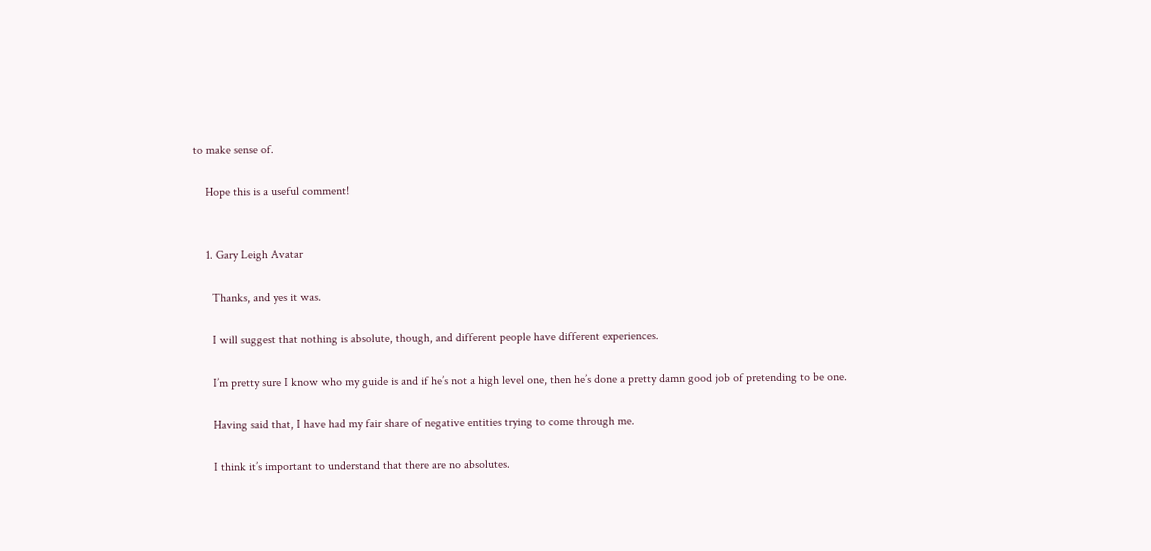to make sense of.

    Hope this is a useful comment!


    1. Gary Leigh Avatar

      Thanks, and yes it was.

      I will suggest that nothing is absolute, though, and different people have different experiences.

      I’m pretty sure I know who my guide is and if he’s not a high level one, then he’s done a pretty damn good job of pretending to be one.

      Having said that, I have had my fair share of negative entities trying to come through me.

      I think it’s important to understand that there are no absolutes.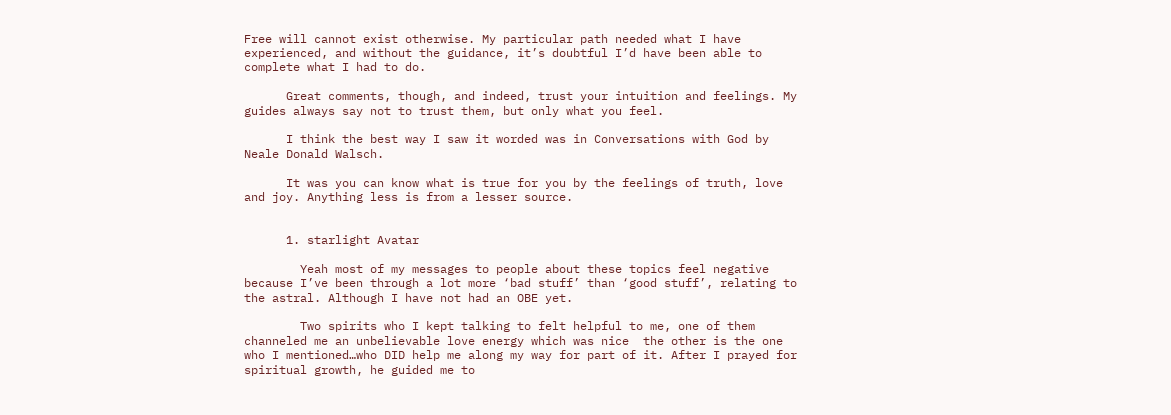Free will cannot exist otherwise. My particular path needed what I have experienced, and without the guidance, it’s doubtful I’d have been able to complete what I had to do.

      Great comments, though, and indeed, trust your intuition and feelings. My guides always say not to trust them, but only what you feel.

      I think the best way I saw it worded was in Conversations with God by Neale Donald Walsch.

      It was you can know what is true for you by the feelings of truth, love and joy. Anything less is from a lesser source.


      1. starlight Avatar

        Yeah most of my messages to people about these topics feel negative because I’ve been through a lot more ‘bad stuff’ than ‘good stuff’, relating to the astral. Although I have not had an OBE yet.

        Two spirits who I kept talking to felt helpful to me, one of them channeled me an unbelievable love energy which was nice  the other is the one who I mentioned…who DID help me along my way for part of it. After I prayed for spiritual growth, he guided me to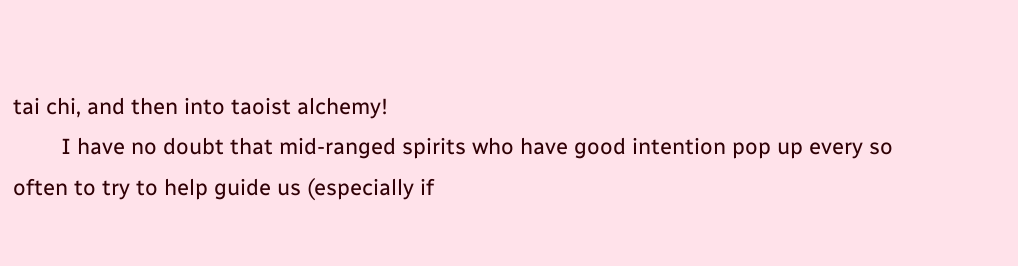tai chi, and then into taoist alchemy!
        I have no doubt that mid-ranged spirits who have good intention pop up every so often to try to help guide us (especially if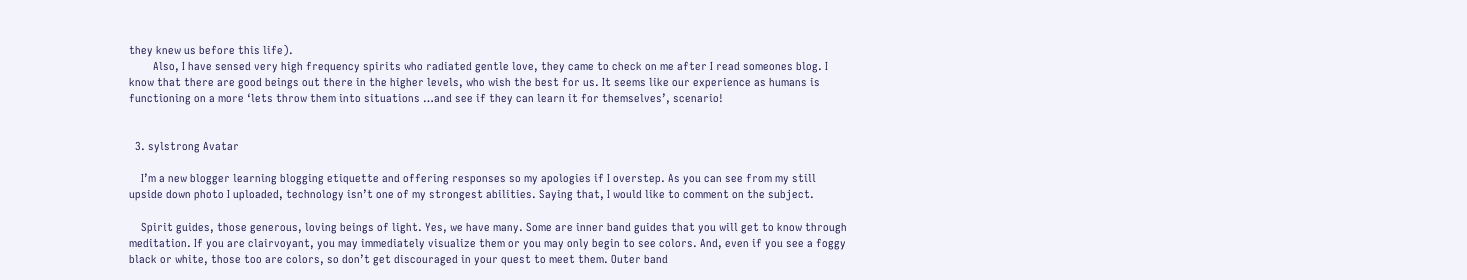they knew us before this life).
        Also, I have sensed very high frequency spirits who radiated gentle love, they came to check on me after I read someones blog. I know that there are good beings out there in the higher levels, who wish the best for us. It seems like our experience as humans is functioning on a more ‘lets throw them into situations …and see if they can learn it for themselves’, scenario!


  3. sylstrong Avatar

    I’m a new blogger learning blogging etiquette and offering responses so my apologies if I overstep. As you can see from my still upside down photo I uploaded, technology isn’t one of my strongest abilities. Saying that, I would like to comment on the subject.

    Spirit guides, those generous, loving beings of light. Yes, we have many. Some are inner band guides that you will get to know through meditation. If you are clairvoyant, you may immediately visualize them or you may only begin to see colors. And, even if you see a foggy black or white, those too are colors, so don’t get discouraged in your quest to meet them. Outer band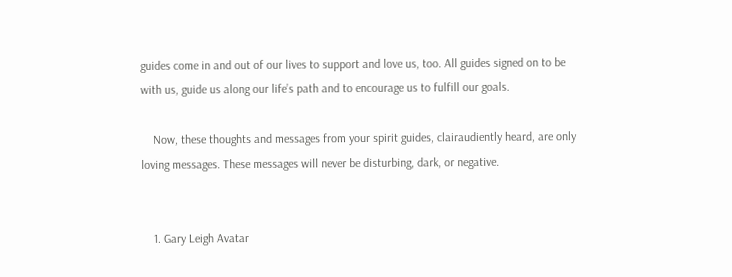guides come in and out of our lives to support and love us, too. All guides signed on to be with us, guide us along our life’s path and to encourage us to fulfill our goals.

    Now, these thoughts and messages from your spirit guides, clairaudiently heard, are only loving messages. These messages will never be disturbing, dark, or negative.


    1. Gary Leigh Avatar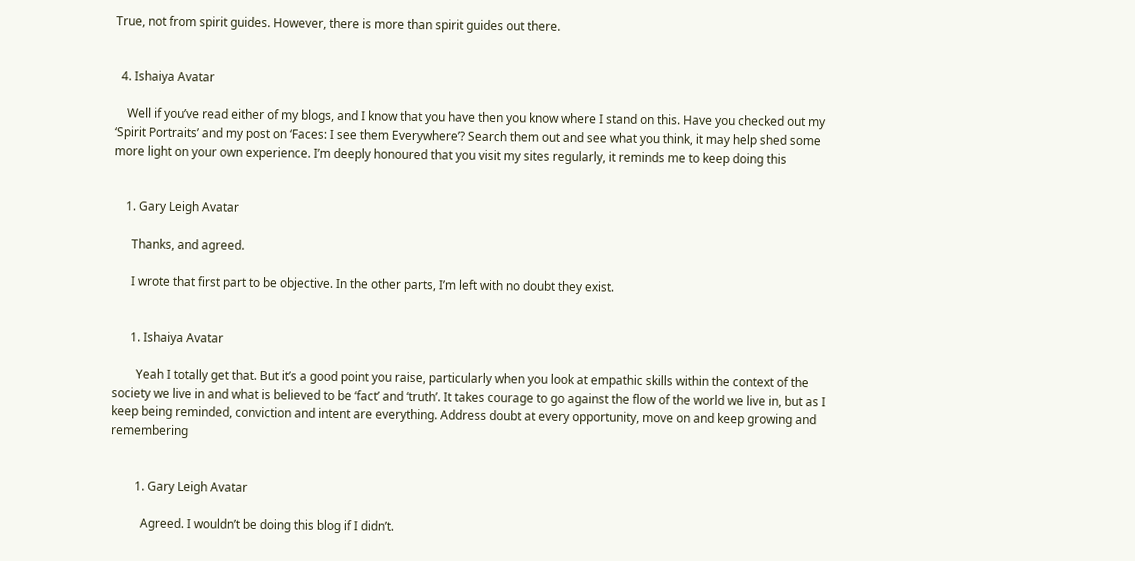True, not from spirit guides. However, there is more than spirit guides out there.


  4. Ishaiya Avatar

    Well if you’ve read either of my blogs, and I know that you have then you know where I stand on this. Have you checked out my ‘Spirit Portraits’ and my post on ‘Faces: I see them Everywhere’? Search them out and see what you think, it may help shed some more light on your own experience. I’m deeply honoured that you visit my sites regularly, it reminds me to keep doing this


    1. Gary Leigh Avatar

      Thanks, and agreed.

      I wrote that first part to be objective. In the other parts, I’m left with no doubt they exist.


      1. Ishaiya Avatar

        Yeah I totally get that. But it’s a good point you raise, particularly when you look at empathic skills within the context of the society we live in and what is believed to be ‘fact’ and ‘truth’. It takes courage to go against the flow of the world we live in, but as I keep being reminded, conviction and intent are everything. Address doubt at every opportunity, move on and keep growing and remembering


        1. Gary Leigh Avatar

          Agreed. I wouldn’t be doing this blog if I didn’t.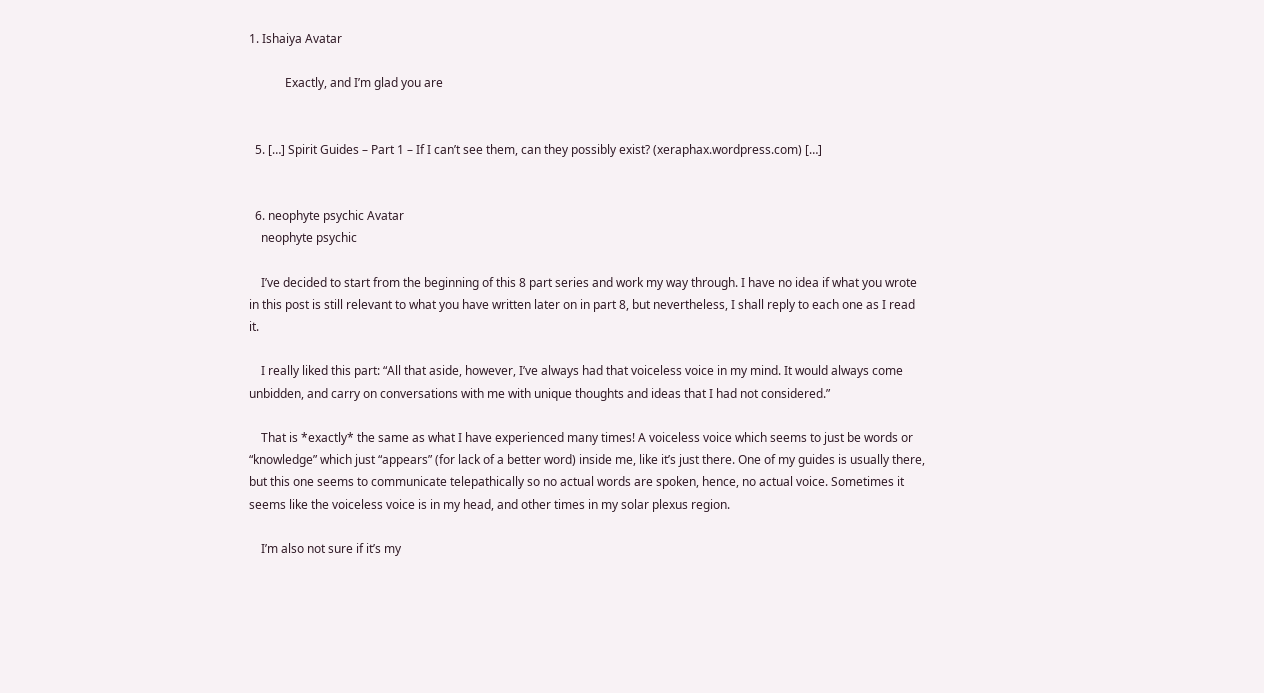1. Ishaiya Avatar

            Exactly, and I’m glad you are


  5. […] Spirit Guides – Part 1 – If I can’t see them, can they possibly exist? (xeraphax.wordpress.com) […]


  6. neophyte psychic Avatar
    neophyte psychic

    I’ve decided to start from the beginning of this 8 part series and work my way through. I have no idea if what you wrote in this post is still relevant to what you have written later on in part 8, but nevertheless, I shall reply to each one as I read it.

    I really liked this part: “All that aside, however, I’ve always had that voiceless voice in my mind. It would always come unbidden, and carry on conversations with me with unique thoughts and ideas that I had not considered.”

    That is *exactly* the same as what I have experienced many times! A voiceless voice which seems to just be words or “knowledge” which just “appears” (for lack of a better word) inside me, like it’s just there. One of my guides is usually there, but this one seems to communicate telepathically so no actual words are spoken, hence, no actual voice. Sometimes it seems like the voiceless voice is in my head, and other times in my solar plexus region.

    I’m also not sure if it’s my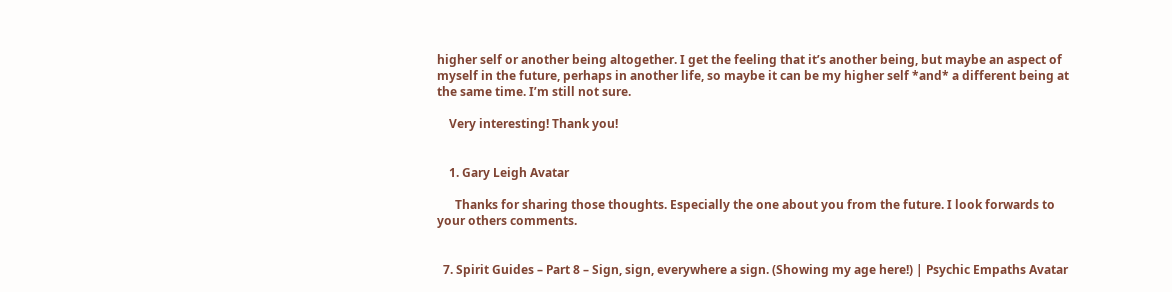higher self or another being altogether. I get the feeling that it’s another being, but maybe an aspect of myself in the future, perhaps in another life, so maybe it can be my higher self *and* a different being at the same time. I’m still not sure.

    Very interesting! Thank you!


    1. Gary Leigh Avatar

      Thanks for sharing those thoughts. Especially the one about you from the future. I look forwards to your others comments.


  7. Spirit Guides – Part 8 – Sign, sign, everywhere a sign. (Showing my age here!) | Psychic Empaths Avatar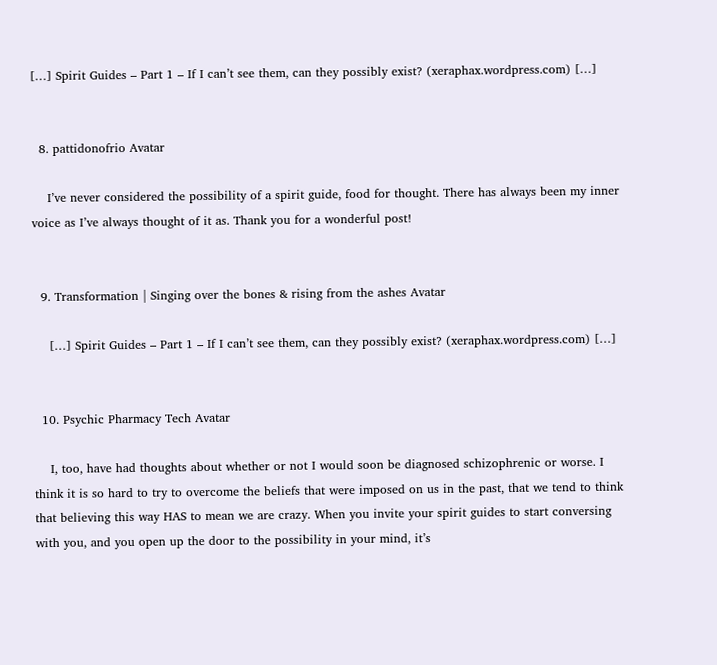[…] Spirit Guides – Part 1 – If I can’t see them, can they possibly exist? (xeraphax.wordpress.com) […]


  8. pattidonofrio Avatar

    I’ve never considered the possibility of a spirit guide, food for thought. There has always been my inner voice as I’ve always thought of it as. Thank you for a wonderful post!


  9. Transformation | Singing over the bones & rising from the ashes Avatar

    […] Spirit Guides – Part 1 – If I can’t see them, can they possibly exist? (xeraphax.wordpress.com) […]


  10. Psychic Pharmacy Tech Avatar

    I, too, have had thoughts about whether or not I would soon be diagnosed schizophrenic or worse. I think it is so hard to try to overcome the beliefs that were imposed on us in the past, that we tend to think that believing this way HAS to mean we are crazy. When you invite your spirit guides to start conversing with you, and you open up the door to the possibility in your mind, it’s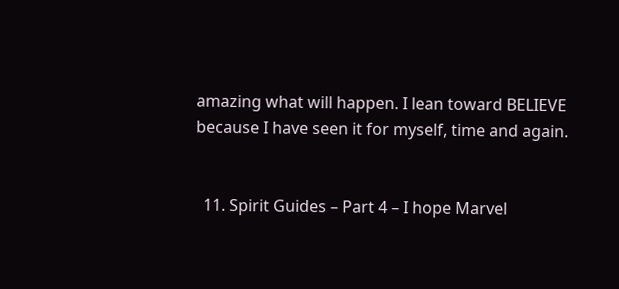amazing what will happen. I lean toward BELIEVE because I have seen it for myself, time and again.


  11. Spirit Guides – Part 4 – I hope Marvel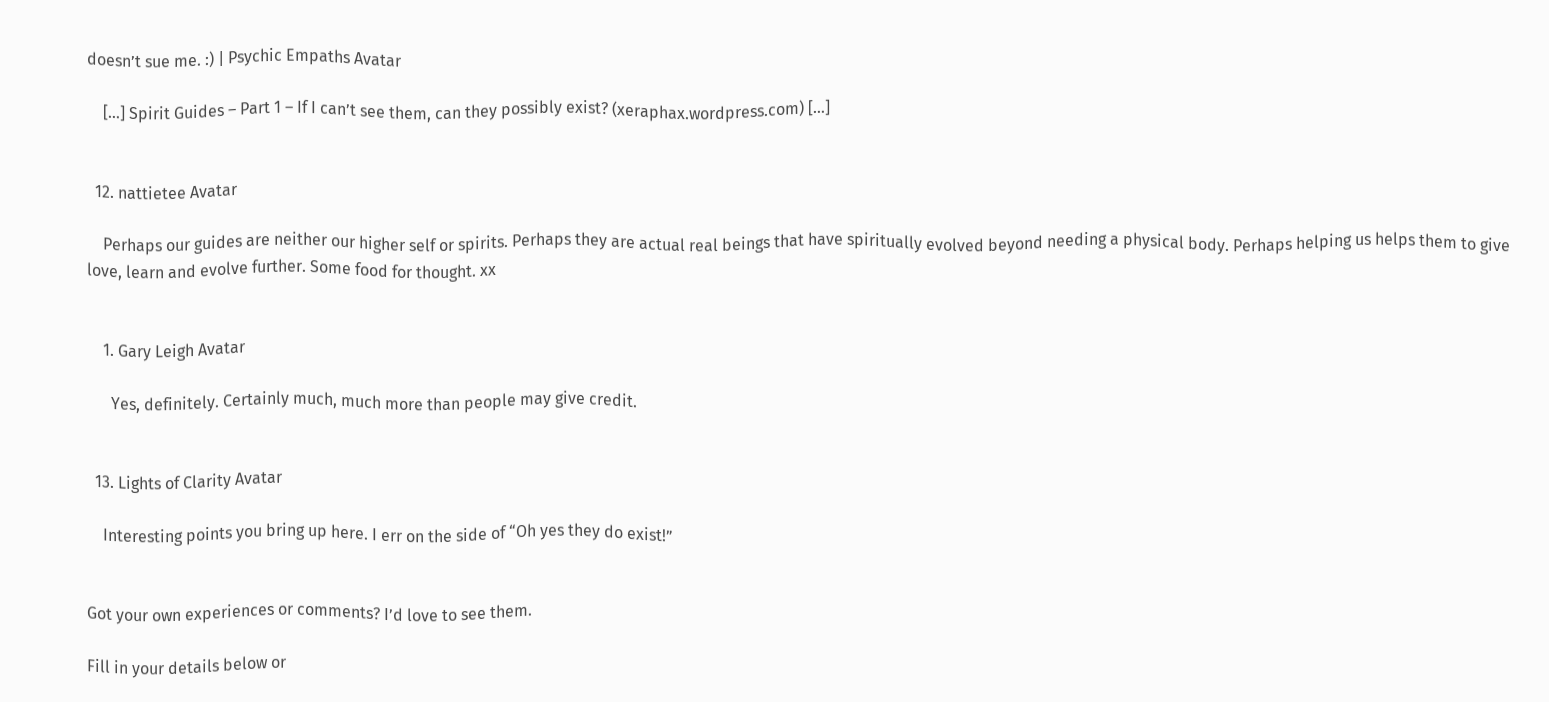doesn’t sue me. :) | Psychic Empaths Avatar

    […] Spirit Guides – Part 1 – If I can’t see them, can they possibly exist? (xeraphax.wordpress.com) […]


  12. nattietee Avatar

    Perhaps our guides are neither our higher self or spirits. Perhaps they are actual real beings that have spiritually evolved beyond needing a physical body. Perhaps helping us helps them to give love, learn and evolve further. Some food for thought. xx


    1. Gary Leigh Avatar

      Yes, definitely. Certainly much, much more than people may give credit.


  13. Lights of Clarity Avatar

    Interesting points you bring up here. I err on the side of “Oh yes they do exist!”


Got your own experiences or comments? I’d love to see them.

Fill in your details below or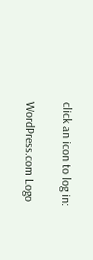click an icon to log in:

WordPress.com Logo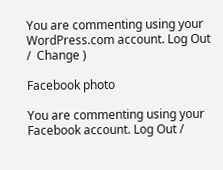You are commenting using your WordPress.com account. Log Out /  Change )

Facebook photo

You are commenting using your Facebook account. Log Out /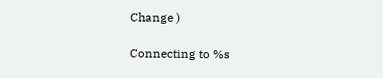Change )

Connecting to %s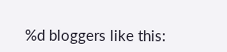%d bloggers like this: